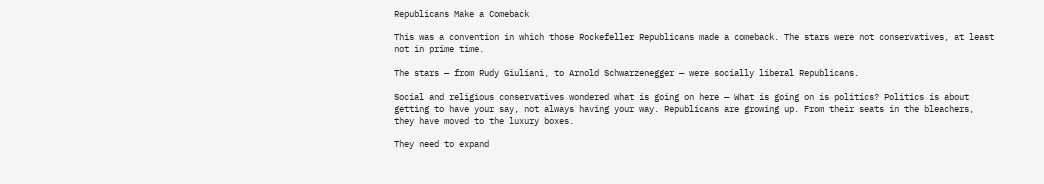Republicans Make a Comeback

This was a convention in which those Rockefeller Republicans made a comeback. The stars were not conservatives, at least not in prime time.

The stars — from Rudy Giuliani, to Arnold Schwarzenegger — were socially liberal Republicans.

Social and religious conservatives wondered what is going on here — What is going on is politics? Politics is about getting to have your say, not always having your way. Republicans are growing up. From their seats in the bleachers, they have moved to the luxury boxes.

They need to expand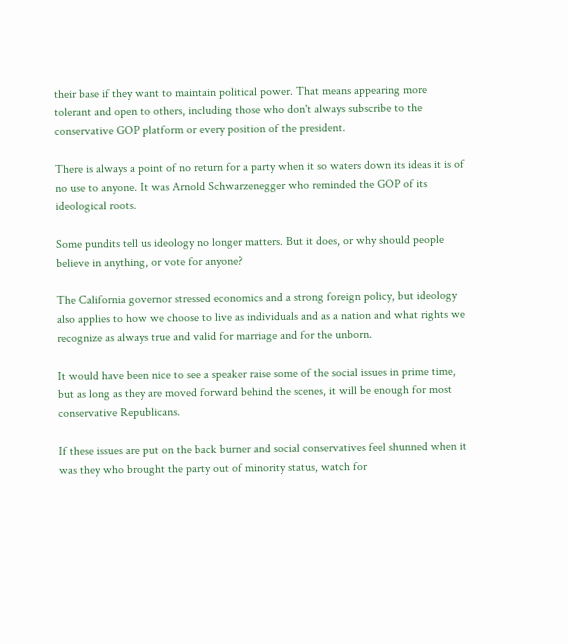their base if they want to maintain political power. That means appearing more tolerant and open to others, including those who don't always subscribe to the conservative GOP platform or every position of the president.

There is always a point of no return for a party when it so waters down its ideas it is of no use to anyone. It was Arnold Schwarzenegger who reminded the GOP of its ideological roots.

Some pundits tell us ideology no longer matters. But it does, or why should people believe in anything, or vote for anyone?

The California governor stressed economics and a strong foreign policy, but ideology also applies to how we choose to live as individuals and as a nation and what rights we recognize as always true and valid for marriage and for the unborn.

It would have been nice to see a speaker raise some of the social issues in prime time, but as long as they are moved forward behind the scenes, it will be enough for most conservative Republicans.

If these issues are put on the back burner and social conservatives feel shunned when it was they who brought the party out of minority status, watch for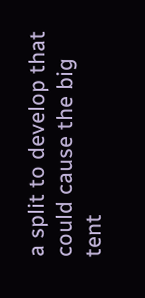a split to develop that could cause the big tent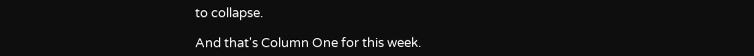to collapse.

And that's Column One for this week.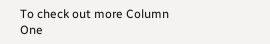To check out more Column One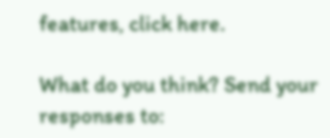features, click here.

What do you think? Send your responses to: